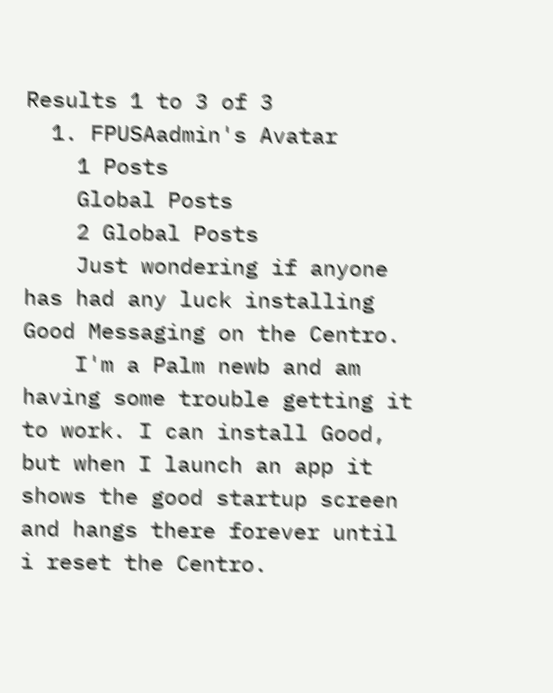Results 1 to 3 of 3
  1. FPUSAadmin's Avatar
    1 Posts
    Global Posts
    2 Global Posts
    Just wondering if anyone has had any luck installing Good Messaging on the Centro.
    I'm a Palm newb and am having some trouble getting it to work. I can install Good, but when I launch an app it shows the good startup screen and hangs there forever until i reset the Centro.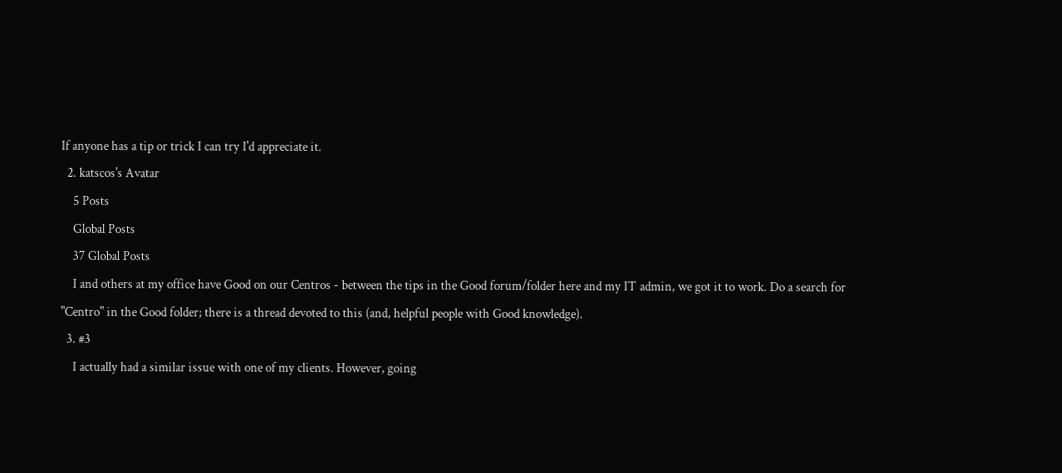If anyone has a tip or trick I can try I'd appreciate it.
  2. katscos's Avatar
    5 Posts
    Global Posts
    37 Global Posts
    I and others at my office have Good on our Centros - between the tips in the Good forum/folder here and my IT admin, we got it to work. Do a search for "Centro" in the Good folder; there is a thread devoted to this (and, helpful people with Good knowledge).
  3. #3
    I actually had a similar issue with one of my clients. However, going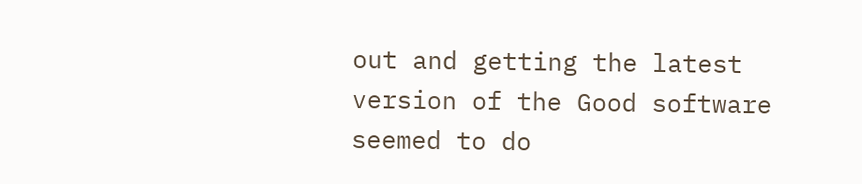out and getting the latest version of the Good software seemed to do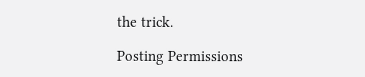the trick.

Posting Permissions